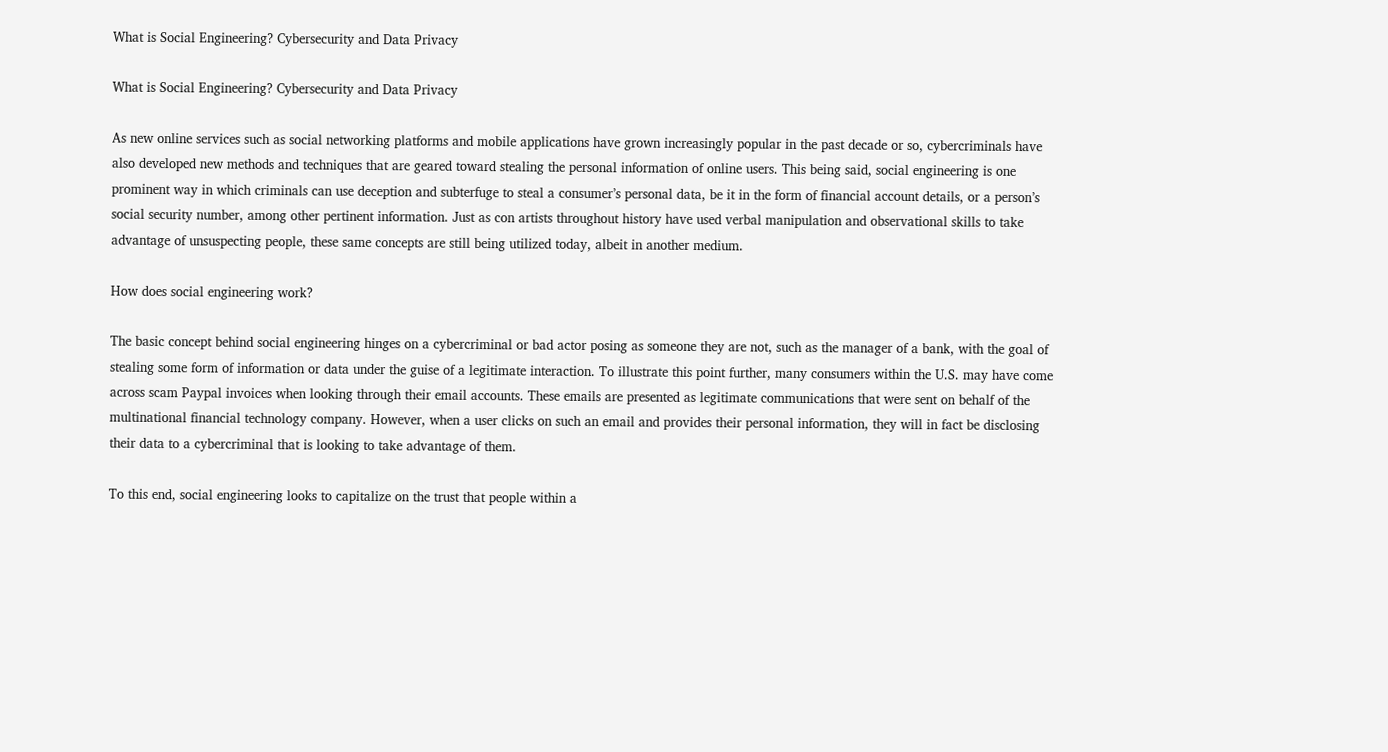What is Social Engineering? Cybersecurity and Data Privacy

What is Social Engineering? Cybersecurity and Data Privacy

As new online services such as social networking platforms and mobile applications have grown increasingly popular in the past decade or so, cybercriminals have also developed new methods and techniques that are geared toward stealing the personal information of online users. This being said, social engineering is one prominent way in which criminals can use deception and subterfuge to steal a consumer’s personal data, be it in the form of financial account details, or a person’s social security number, among other pertinent information. Just as con artists throughout history have used verbal manipulation and observational skills to take advantage of unsuspecting people, these same concepts are still being utilized today, albeit in another medium.

How does social engineering work?

The basic concept behind social engineering hinges on a cybercriminal or bad actor posing as someone they are not, such as the manager of a bank, with the goal of stealing some form of information or data under the guise of a legitimate interaction. To illustrate this point further, many consumers within the U.S. may have come across scam Paypal invoices when looking through their email accounts. These emails are presented as legitimate communications that were sent on behalf of the multinational financial technology company. However, when a user clicks on such an email and provides their personal information, they will in fact be disclosing their data to a cybercriminal that is looking to take advantage of them.

To this end, social engineering looks to capitalize on the trust that people within a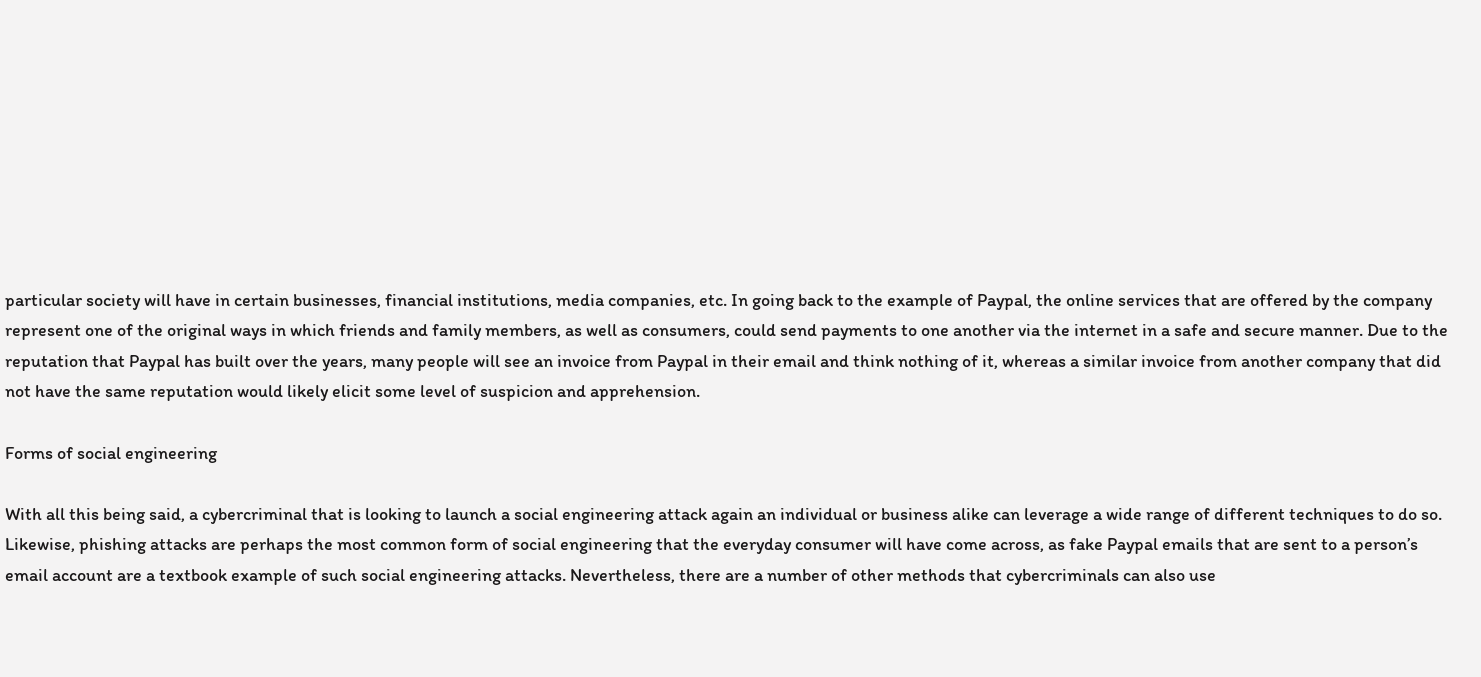particular society will have in certain businesses, financial institutions, media companies, etc. In going back to the example of Paypal, the online services that are offered by the company represent one of the original ways in which friends and family members, as well as consumers, could send payments to one another via the internet in a safe and secure manner. Due to the reputation that Paypal has built over the years, many people will see an invoice from Paypal in their email and think nothing of it, whereas a similar invoice from another company that did not have the same reputation would likely elicit some level of suspicion and apprehension.

Forms of social engineering

With all this being said, a cybercriminal that is looking to launch a social engineering attack again an individual or business alike can leverage a wide range of different techniques to do so. Likewise, phishing attacks are perhaps the most common form of social engineering that the everyday consumer will have come across, as fake Paypal emails that are sent to a person’s email account are a textbook example of such social engineering attacks. Nevertheless, there are a number of other methods that cybercriminals can also use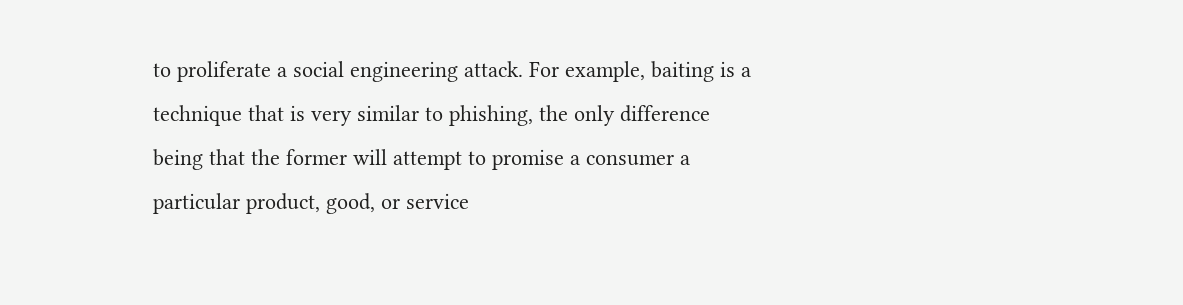to proliferate a social engineering attack. For example, baiting is a technique that is very similar to phishing, the only difference being that the former will attempt to promise a consumer a particular product, good, or service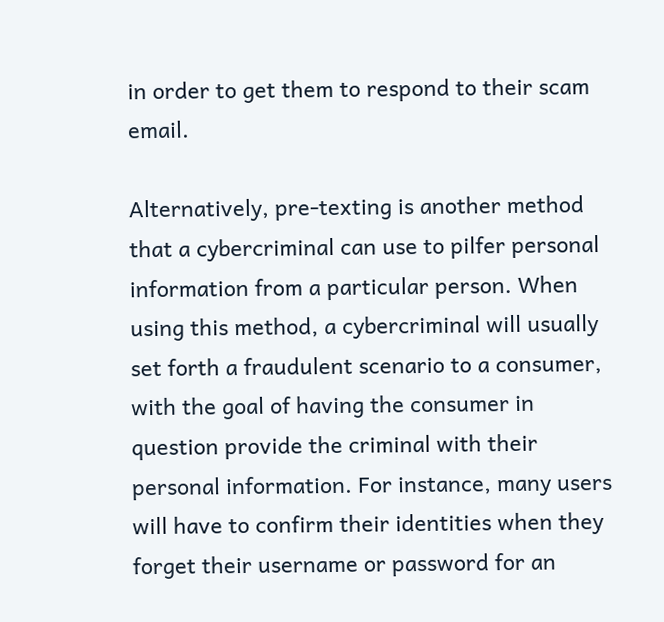in order to get them to respond to their scam email.

Alternatively, pre-texting is another method that a cybercriminal can use to pilfer personal information from a particular person. When using this method, a cybercriminal will usually set forth a fraudulent scenario to a consumer, with the goal of having the consumer in question provide the criminal with their personal information. For instance, many users will have to confirm their identities when they forget their username or password for an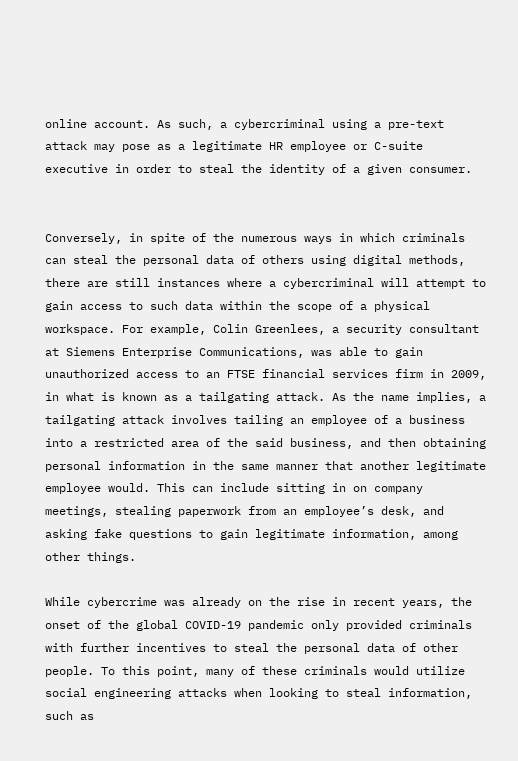online account. As such, a cybercriminal using a pre-text attack may pose as a legitimate HR employee or C-suite executive in order to steal the identity of a given consumer.


Conversely, in spite of the numerous ways in which criminals can steal the personal data of others using digital methods, there are still instances where a cybercriminal will attempt to gain access to such data within the scope of a physical workspace. For example, Colin Greenlees, a security consultant at Siemens Enterprise Communications, was able to gain unauthorized access to an FTSE financial services firm in 2009, in what is known as a tailgating attack. As the name implies, a tailgating attack involves tailing an employee of a business into a restricted area of the said business, and then obtaining personal information in the same manner that another legitimate employee would. This can include sitting in on company meetings, stealing paperwork from an employee’s desk, and asking fake questions to gain legitimate information, among other things.

While cybercrime was already on the rise in recent years, the onset of the global COVID-19 pandemic only provided criminals with further incentives to steal the personal data of other people. To this point, many of these criminals would utilize social engineering attacks when looking to steal information, such as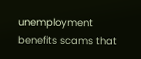unemployment benefits scams that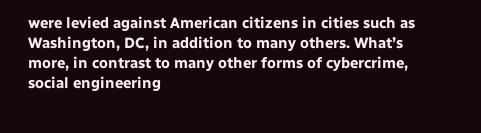were levied against American citizens in cities such as Washington, DC, in addition to many others. What’s more, in contrast to many other forms of cybercrime, social engineering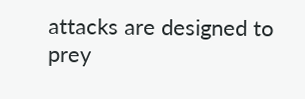attacks are designed to prey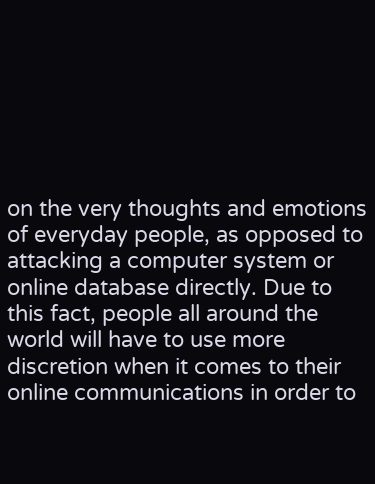on the very thoughts and emotions of everyday people, as opposed to attacking a computer system or online database directly. Due to this fact, people all around the world will have to use more discretion when it comes to their online communications in order to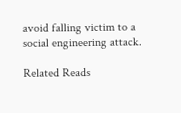avoid falling victim to a social engineering attack.

Related Reads